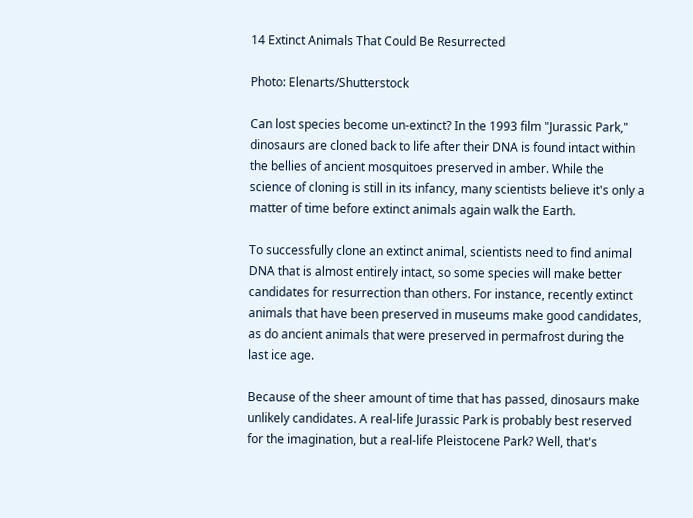14 Extinct Animals That Could Be Resurrected

Photo: Elenarts/Shutterstock

Can lost species become un-extinct? In the 1993 film "Jurassic Park," dinosaurs are cloned back to life after their DNA is found intact within the bellies of ancient mosquitoes preserved in amber. While the science of cloning is still in its infancy, many scientists believe it's only a matter of time before extinct animals again walk the Earth.

To successfully clone an extinct animal, scientists need to find animal DNA that is almost entirely intact, so some species will make better candidates for resurrection than others. For instance, recently extinct animals that have been preserved in museums make good candidates, as do ancient animals that were preserved in permafrost during the last ice age.

Because of the sheer amount of time that has passed, dinosaurs make unlikely candidates. A real-life Jurassic Park is probably best reserved for the imagination, but a real-life Pleistocene Park? Well, that's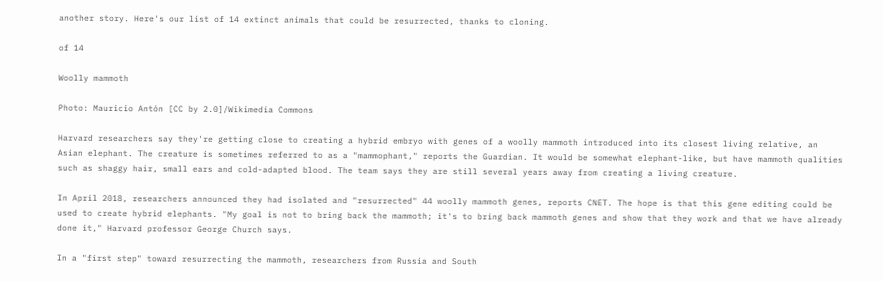another story. Here's our list of 14 extinct animals that could be resurrected, thanks to cloning.

of 14

Woolly mammoth

Photo: Mauricio Antón [CC by 2.0]/Wikimedia Commons

Harvard researchers say they're getting close to creating a hybrid embryo with genes of a woolly mammoth introduced into its closest living relative, an Asian elephant. The creature is sometimes referred to as a "mammophant," reports the Guardian. It would be somewhat elephant-like, but have mammoth qualities such as shaggy hair, small ears and cold-adapted blood. The team says they are still several years away from creating a living creature.

In April 2018, researchers announced they had isolated and "resurrected" 44 woolly mammoth genes, reports CNET. The hope is that this gene editing could be used to create hybrid elephants. "My goal is not to bring back the mammoth; it's to bring back mammoth genes and show that they work and that we have already done it," Harvard professor George Church says.

In a "first step" toward resurrecting the mammoth, researchers from Russia and South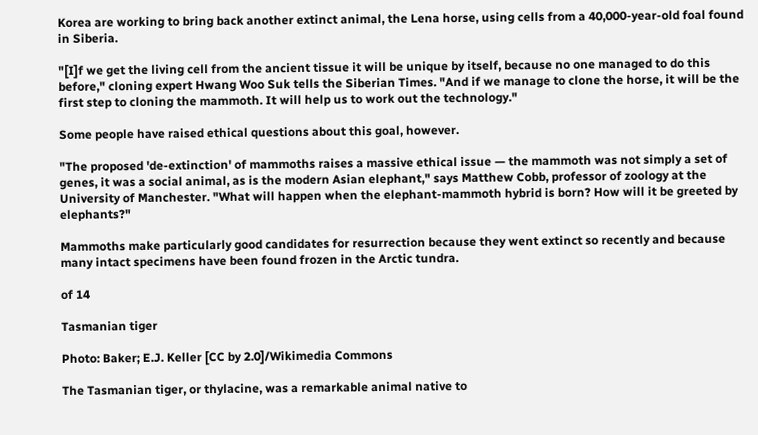Korea are working to bring back another extinct animal, the Lena horse, using cells from a 40,000-year-old foal found in Siberia.

"[I]f we get the living cell from the ancient tissue it will be unique by itself, because no one managed to do this before," cloning expert Hwang Woo Suk tells the Siberian Times. "And if we manage to clone the horse, it will be the first step to cloning the mammoth. It will help us to work out the technology."

Some people have raised ethical questions about this goal, however.

"The proposed 'de-extinction' of mammoths raises a massive ethical issue — the mammoth was not simply a set of genes, it was a social animal, as is the modern Asian elephant," says Matthew Cobb, professor of zoology at the University of Manchester. "What will happen when the elephant-mammoth hybrid is born? How will it be greeted by elephants?"

Mammoths make particularly good candidates for resurrection because they went extinct so recently and because many intact specimens have been found frozen in the Arctic tundra.

of 14

Tasmanian tiger

Photo: Baker; E.J. Keller [CC by 2.0]/Wikimedia Commons

The Tasmanian tiger, or thylacine, was a remarkable animal native to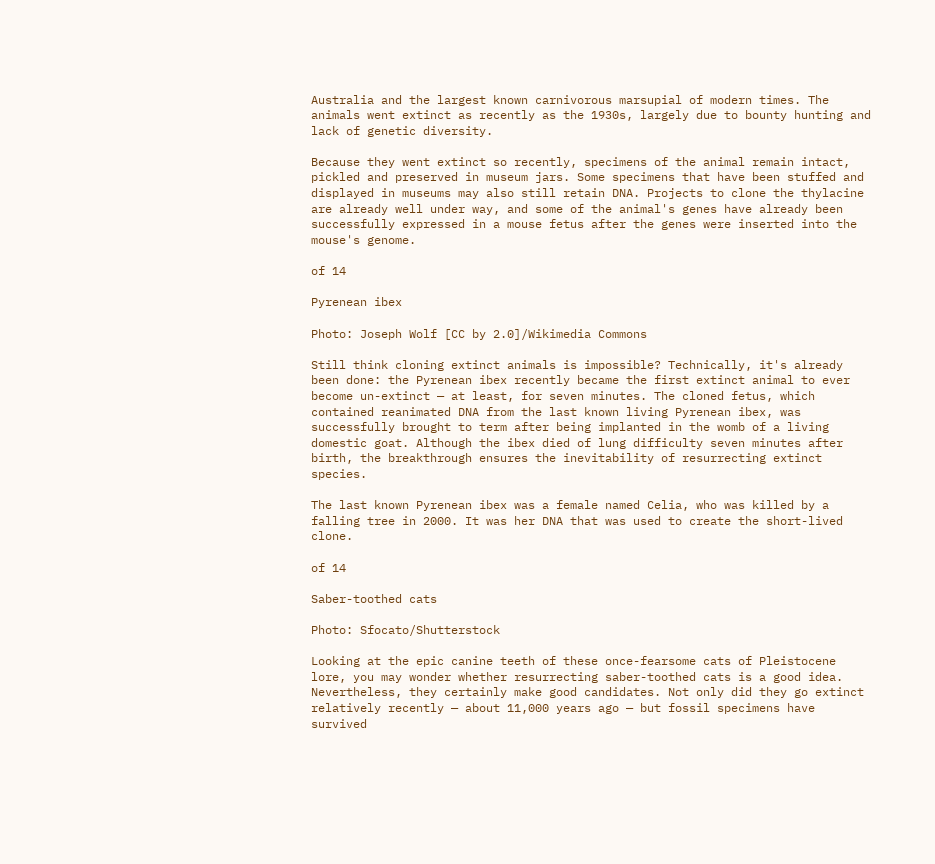Australia and the largest known carnivorous marsupial of modern times. The animals went extinct as recently as the 1930s, largely due to bounty hunting and lack of genetic diversity.

Because they went extinct so recently, specimens of the animal remain intact, pickled and preserved in museum jars. Some specimens that have been stuffed and displayed in museums may also still retain DNA. Projects to clone the thylacine are already well under way, and some of the animal's genes have already been successfully expressed in a mouse fetus after the genes were inserted into the mouse's genome.

of 14

Pyrenean ibex

Photo: Joseph Wolf [CC by 2.0]/Wikimedia Commons

Still think cloning extinct animals is impossible? Technically, it's already been done: the Pyrenean ibex recently became the first extinct animal to ever become un-extinct — at least, for seven minutes. The cloned fetus, which contained reanimated DNA from the last known living Pyrenean ibex, was successfully brought to term after being implanted in the womb of a living domestic goat. Although the ibex died of lung difficulty seven minutes after birth, the breakthrough ensures the inevitability of resurrecting extinct species.

The last known Pyrenean ibex was a female named Celia, who was killed by a falling tree in 2000. It was her DNA that was used to create the short-lived clone.

of 14

Saber-toothed cats

Photo: Sfocato/Shutterstock

Looking at the epic canine teeth of these once-fearsome cats of Pleistocene lore, you may wonder whether resurrecting saber-toothed cats is a good idea. Nevertheless, they certainly make good candidates. Not only did they go extinct relatively recently — about 11,000 years ago — but fossil specimens have survived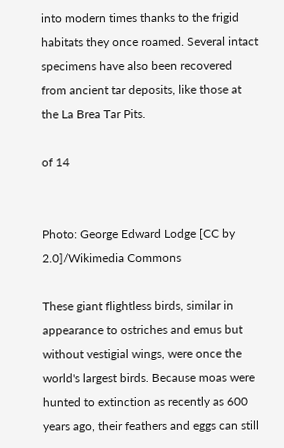into modern times thanks to the frigid habitats they once roamed. Several intact specimens have also been recovered from ancient tar deposits, like those at the La Brea Tar Pits.

of 14


Photo: George Edward Lodge [CC by 2.0]/Wikimedia Commons

These giant flightless birds, similar in appearance to ostriches and emus but without vestigial wings, were once the world's largest birds. Because moas were hunted to extinction as recently as 600 years ago, their feathers and eggs can still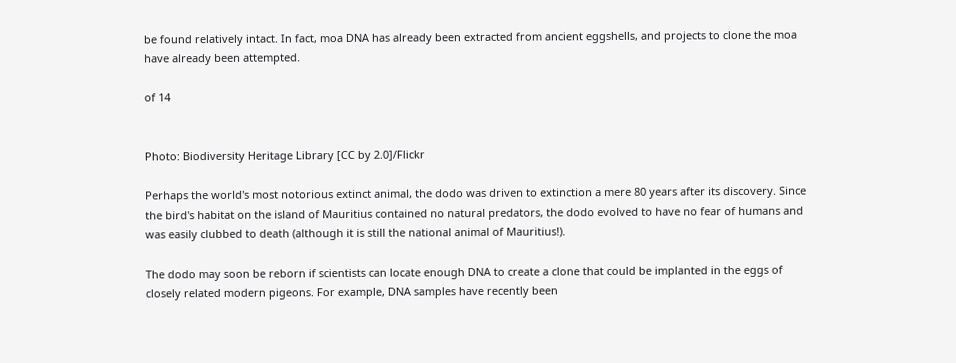be found relatively intact. In fact, moa DNA has already been extracted from ancient eggshells, and projects to clone the moa have already been attempted.

of 14


Photo: Biodiversity Heritage Library [CC by 2.0]/Flickr

Perhaps the world's most notorious extinct animal, the dodo was driven to extinction a mere 80 years after its discovery. Since the bird's habitat on the island of Mauritius contained no natural predators, the dodo evolved to have no fear of humans and was easily clubbed to death (although it is still the national animal of Mauritius!).

The dodo may soon be reborn if scientists can locate enough DNA to create a clone that could be implanted in the eggs of closely related modern pigeons. For example, DNA samples have recently been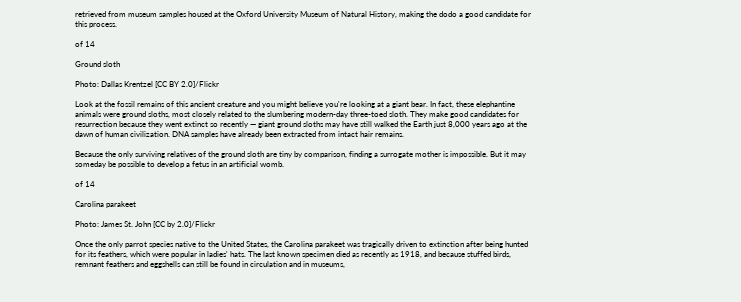retrieved from museum samples housed at the Oxford University Museum of Natural History, making the dodo a good candidate for this process.

of 14

Ground sloth

Photo: Dallas Krentzel [CC BY 2.0]/Flickr

Look at the fossil remains of this ancient creature and you might believe you're looking at a giant bear. In fact, these elephantine animals were ground sloths, most closely related to the slumbering modern-day three-toed sloth. They make good candidates for resurrection because they went extinct so recently — giant ground sloths may have still walked the Earth just 8,000 years ago at the dawn of human civilization. DNA samples have already been extracted from intact hair remains.

Because the only surviving relatives of the ground sloth are tiny by comparison, finding a surrogate mother is impossible. But it may someday be possible to develop a fetus in an artificial womb.

of 14

Carolina parakeet

Photo: James St. John [CC by 2.0]/Flickr

Once the only parrot species native to the United States, the Carolina parakeet was tragically driven to extinction after being hunted for its feathers, which were popular in ladies' hats. The last known specimen died as recently as 1918, and because stuffed birds, remnant feathers and eggshells can still be found in circulation and in museums,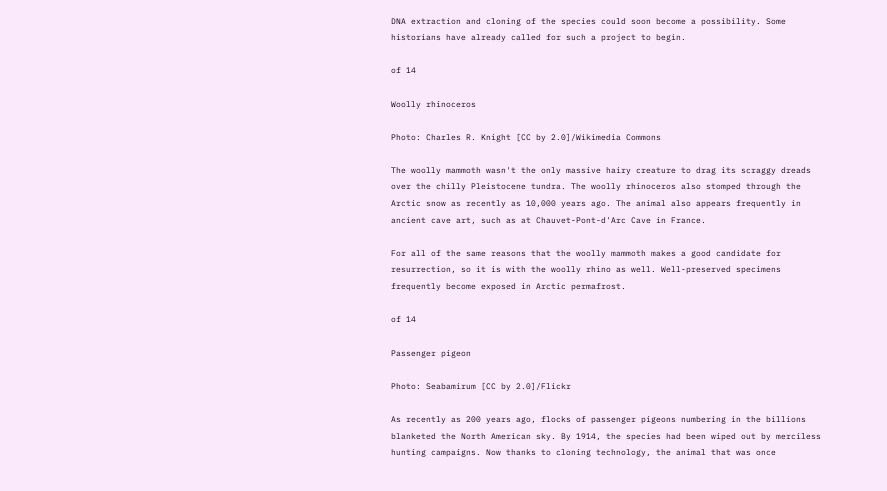DNA extraction and cloning of the species could soon become a possibility. Some historians have already called for such a project to begin.

of 14

Woolly rhinoceros

Photo: Charles R. Knight [CC by 2.0]/Wikimedia Commons

The woolly mammoth wasn't the only massive hairy creature to drag its scraggy dreads over the chilly Pleistocene tundra. The woolly rhinoceros also stomped through the Arctic snow as recently as 10,000 years ago. The animal also appears frequently in ancient cave art, such as at Chauvet-Pont-d'Arc Cave in France.

For all of the same reasons that the woolly mammoth makes a good candidate for resurrection, so it is with the woolly rhino as well. Well-preserved specimens frequently become exposed in Arctic permafrost.

of 14

Passenger pigeon

Photo: Seabamirum [CC by 2.0]/Flickr

As recently as 200 years ago, flocks of passenger pigeons numbering in the billions blanketed the North American sky. By 1914, the species had been wiped out by merciless hunting campaigns. Now thanks to cloning technology, the animal that was once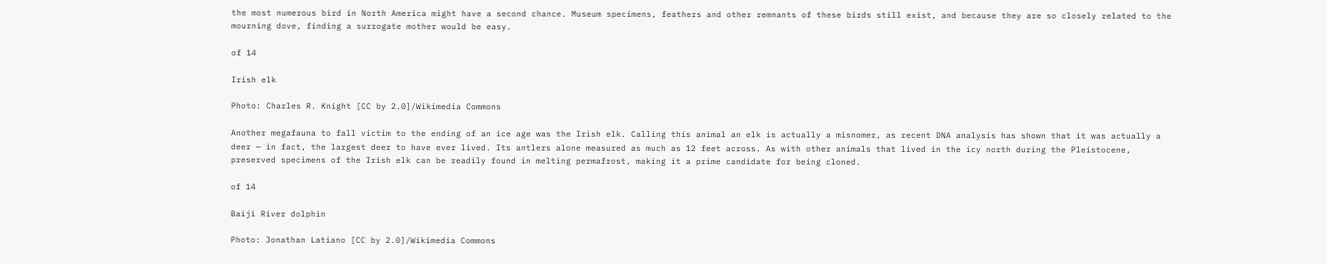the most numerous bird in North America might have a second chance. Museum specimens, feathers and other remnants of these birds still exist, and because they are so closely related to the mourning dove, finding a surrogate mother would be easy.

of 14

Irish elk

Photo: Charles R. Knight [CC by 2.0]/Wikimedia Commons

Another megafauna to fall victim to the ending of an ice age was the Irish elk. Calling this animal an elk is actually a misnomer, as recent DNA analysis has shown that it was actually a deer — in fact, the largest deer to have ever lived. Its antlers alone measured as much as 12 feet across. As with other animals that lived in the icy north during the Pleistocene, preserved specimens of the Irish elk can be readily found in melting permafrost, making it a prime candidate for being cloned.

of 14

Baiji River dolphin

Photo: Jonathan Latiano [CC by 2.0]/Wikimedia Commons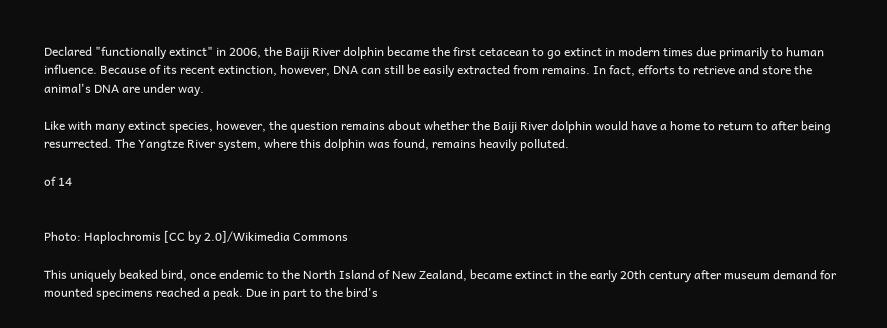Declared "functionally extinct" in 2006, the Baiji River dolphin became the first cetacean to go extinct in modern times due primarily to human influence. Because of its recent extinction, however, DNA can still be easily extracted from remains. In fact, efforts to retrieve and store the animal's DNA are under way.

Like with many extinct species, however, the question remains about whether the Baiji River dolphin would have a home to return to after being resurrected. The Yangtze River system, where this dolphin was found, remains heavily polluted.

of 14


Photo: Haplochromis [CC by 2.0]/Wikimedia Commons

This uniquely beaked bird, once endemic to the North Island of New Zealand, became extinct in the early 20th century after museum demand for mounted specimens reached a peak. Due in part to the bird's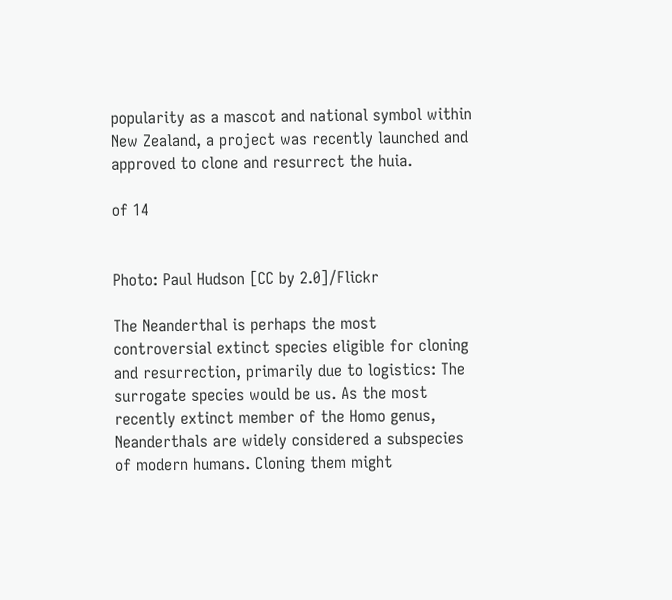popularity as a mascot and national symbol within New Zealand, a project was recently launched and approved to clone and resurrect the huia.

of 14


Photo: Paul Hudson [CC by 2.0]/Flickr

The Neanderthal is perhaps the most controversial extinct species eligible for cloning and resurrection, primarily due to logistics: The surrogate species would be us. As the most recently extinct member of the Homo genus, Neanderthals are widely considered a subspecies of modern humans. Cloning them might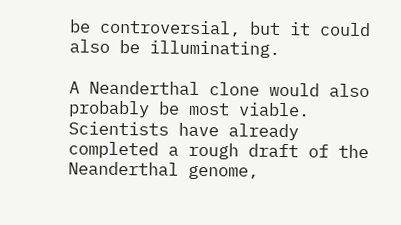be controversial, but it could also be illuminating.

A Neanderthal clone would also probably be most viable. Scientists have already completed a rough draft of the Neanderthal genome,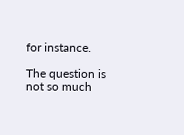for instance.

The question is not so much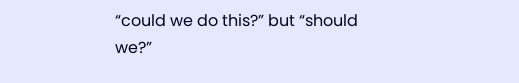“could we do this?” but “should we?”